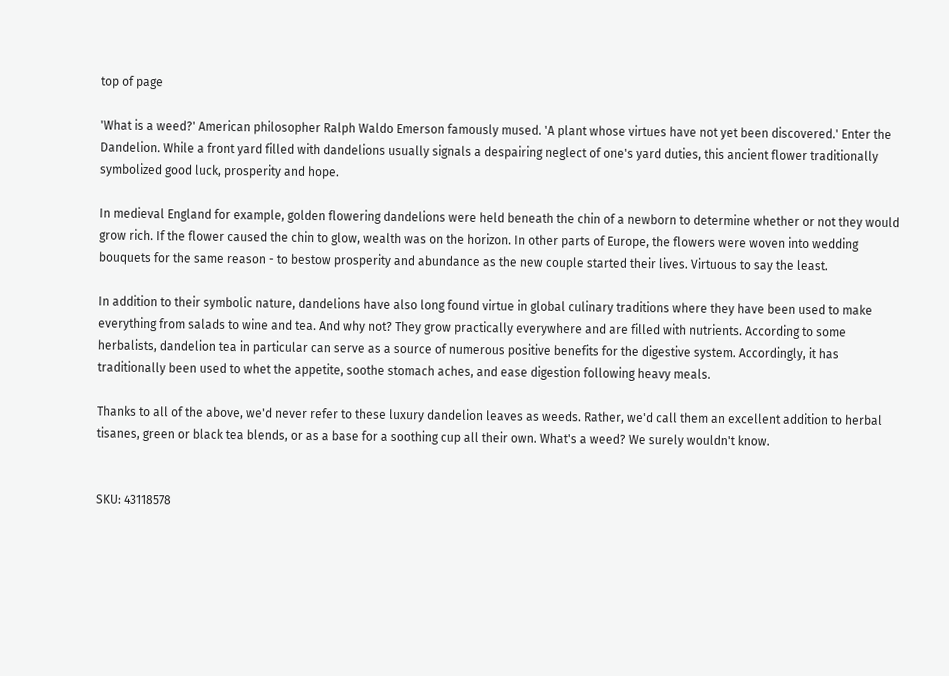top of page

'What is a weed?' American philosopher Ralph Waldo Emerson famously mused. 'A plant whose virtues have not yet been discovered.' Enter the Dandelion. While a front yard filled with dandelions usually signals a despairing neglect of one's yard duties, this ancient flower traditionally symbolized good luck, prosperity and hope.

In medieval England for example, golden flowering dandelions were held beneath the chin of a newborn to determine whether or not they would grow rich. If the flower caused the chin to glow, wealth was on the horizon. In other parts of Europe, the flowers were woven into wedding bouquets for the same reason - to bestow prosperity and abundance as the new couple started their lives. Virtuous to say the least.

In addition to their symbolic nature, dandelions have also long found virtue in global culinary traditions where they have been used to make everything from salads to wine and tea. And why not? They grow practically everywhere and are filled with nutrients. According to some herbalists, dandelion tea in particular can serve as a source of numerous positive benefits for the digestive system. Accordingly, it has traditionally been used to whet the appetite, soothe stomach aches, and ease digestion following heavy meals.

Thanks to all of the above, we'd never refer to these luxury dandelion leaves as weeds. Rather, we'd call them an excellent addition to herbal tisanes, green or black tea blends, or as a base for a soothing cup all their own. What's a weed? We surely wouldn't know.


SKU: 43118578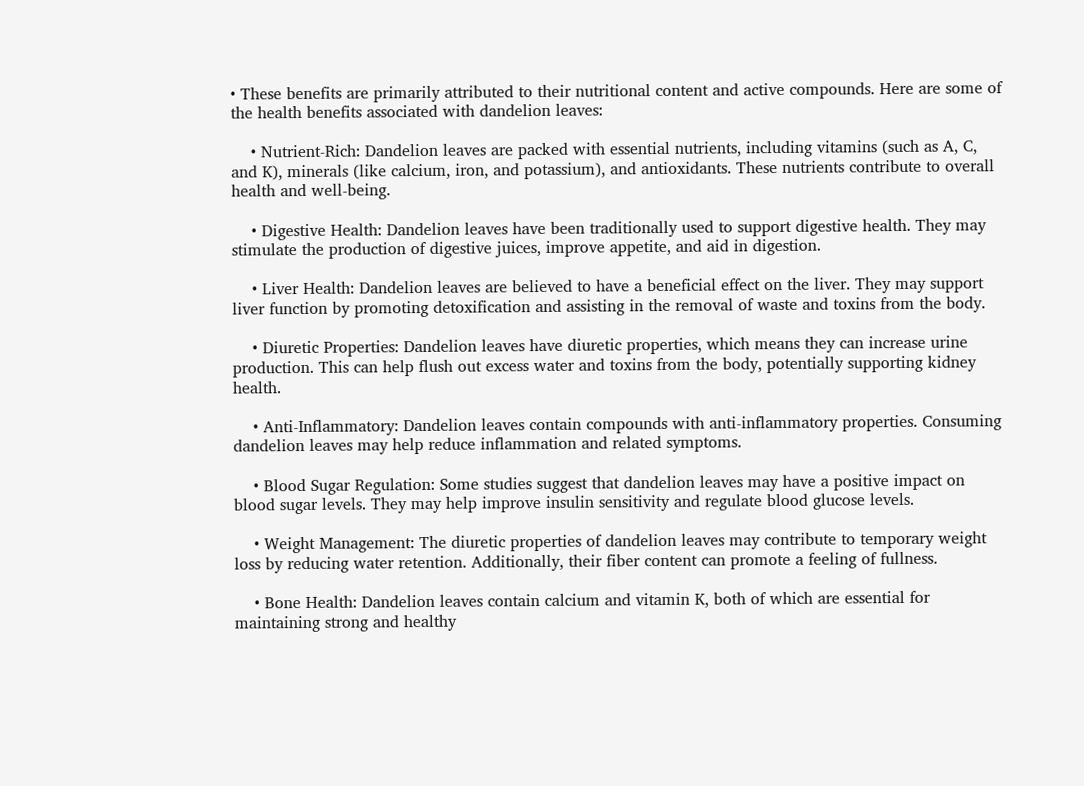• These benefits are primarily attributed to their nutritional content and active compounds. Here are some of the health benefits associated with dandelion leaves:

    • Nutrient-Rich: Dandelion leaves are packed with essential nutrients, including vitamins (such as A, C, and K), minerals (like calcium, iron, and potassium), and antioxidants. These nutrients contribute to overall health and well-being.

    • Digestive Health: Dandelion leaves have been traditionally used to support digestive health. They may stimulate the production of digestive juices, improve appetite, and aid in digestion.

    • Liver Health: Dandelion leaves are believed to have a beneficial effect on the liver. They may support liver function by promoting detoxification and assisting in the removal of waste and toxins from the body.

    • Diuretic Properties: Dandelion leaves have diuretic properties, which means they can increase urine production. This can help flush out excess water and toxins from the body, potentially supporting kidney health.

    • Anti-Inflammatory: Dandelion leaves contain compounds with anti-inflammatory properties. Consuming dandelion leaves may help reduce inflammation and related symptoms.

    • Blood Sugar Regulation: Some studies suggest that dandelion leaves may have a positive impact on blood sugar levels. They may help improve insulin sensitivity and regulate blood glucose levels.

    • Weight Management: The diuretic properties of dandelion leaves may contribute to temporary weight loss by reducing water retention. Additionally, their fiber content can promote a feeling of fullness.

    • Bone Health: Dandelion leaves contain calcium and vitamin K, both of which are essential for maintaining strong and healthy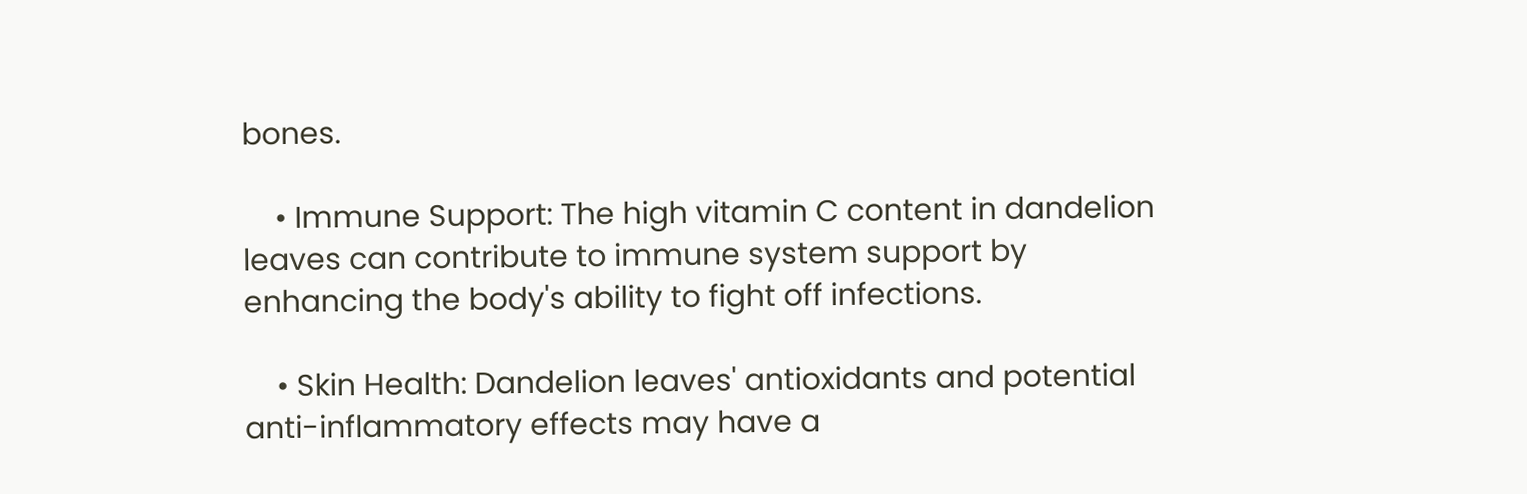bones.

    • Immune Support: The high vitamin C content in dandelion leaves can contribute to immune system support by enhancing the body's ability to fight off infections.

    • Skin Health: Dandelion leaves' antioxidants and potential anti-inflammatory effects may have a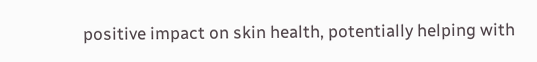positive impact on skin health, potentially helping with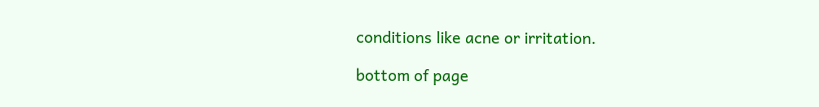conditions like acne or irritation.

bottom of page